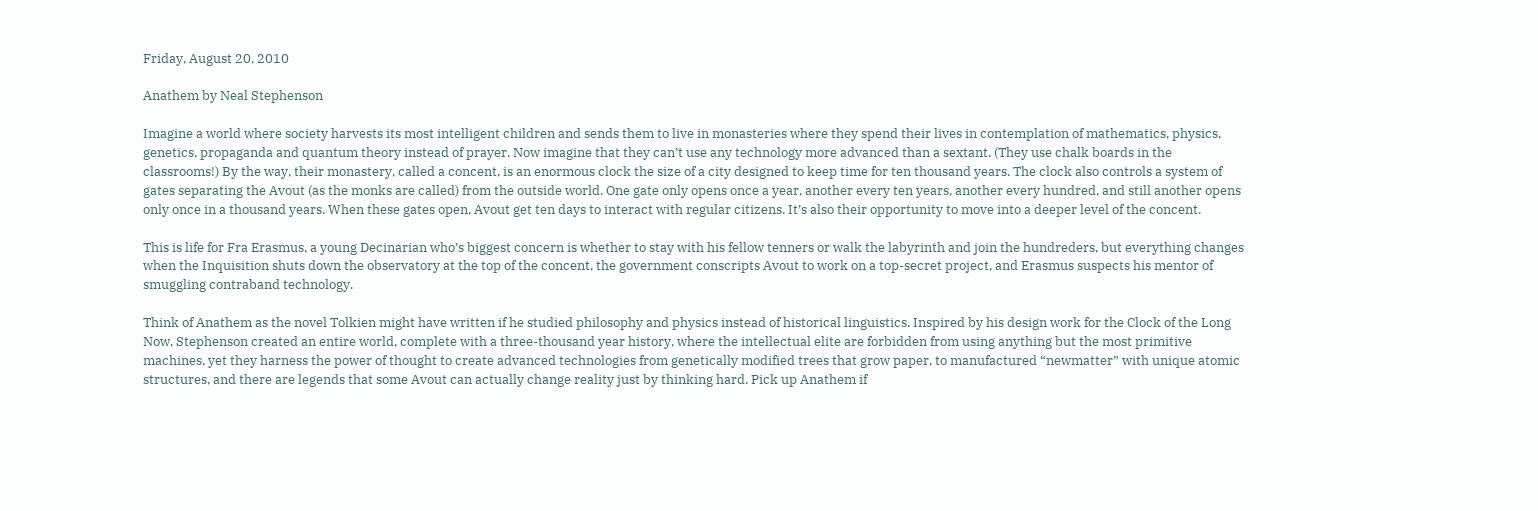Friday, August 20, 2010

Anathem by Neal Stephenson

Imagine a world where society harvests its most intelligent children and sends them to live in monasteries where they spend their lives in contemplation of mathematics, physics, genetics, propaganda and quantum theory instead of prayer. Now imagine that they can’t use any technology more advanced than a sextant. (They use chalk boards in the classrooms!) By the way, their monastery, called a concent, is an enormous clock the size of a city designed to keep time for ten thousand years. The clock also controls a system of gates separating the Avout (as the monks are called) from the outside world. One gate only opens once a year, another every ten years, another every hundred, and still another opens only once in a thousand years. When these gates open, Avout get ten days to interact with regular citizens. It’s also their opportunity to move into a deeper level of the concent.

This is life for Fra Erasmus, a young Decinarian who’s biggest concern is whether to stay with his fellow tenners or walk the labyrinth and join the hundreders, but everything changes when the Inquisition shuts down the observatory at the top of the concent, the government conscripts Avout to work on a top-secret project, and Erasmus suspects his mentor of smuggling contraband technology.

Think of Anathem as the novel Tolkien might have written if he studied philosophy and physics instead of historical linguistics. Inspired by his design work for the Clock of the Long Now, Stephenson created an entire world, complete with a three-thousand year history, where the intellectual elite are forbidden from using anything but the most primitive machines, yet they harness the power of thought to create advanced technologies from genetically modified trees that grow paper, to manufactured “newmatter” with unique atomic structures, and there are legends that some Avout can actually change reality just by thinking hard. Pick up Anathem if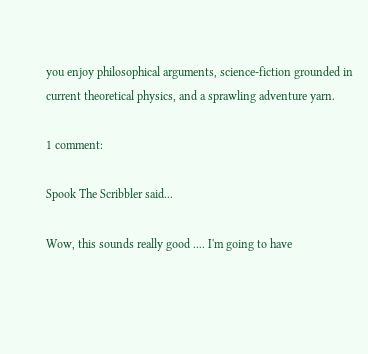you enjoy philosophical arguments, science-fiction grounded in current theoretical physics, and a sprawling adventure yarn.

1 comment:

Spook The Scribbler said...

Wow, this sounds really good .... I'm going to have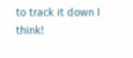to track it down I think!